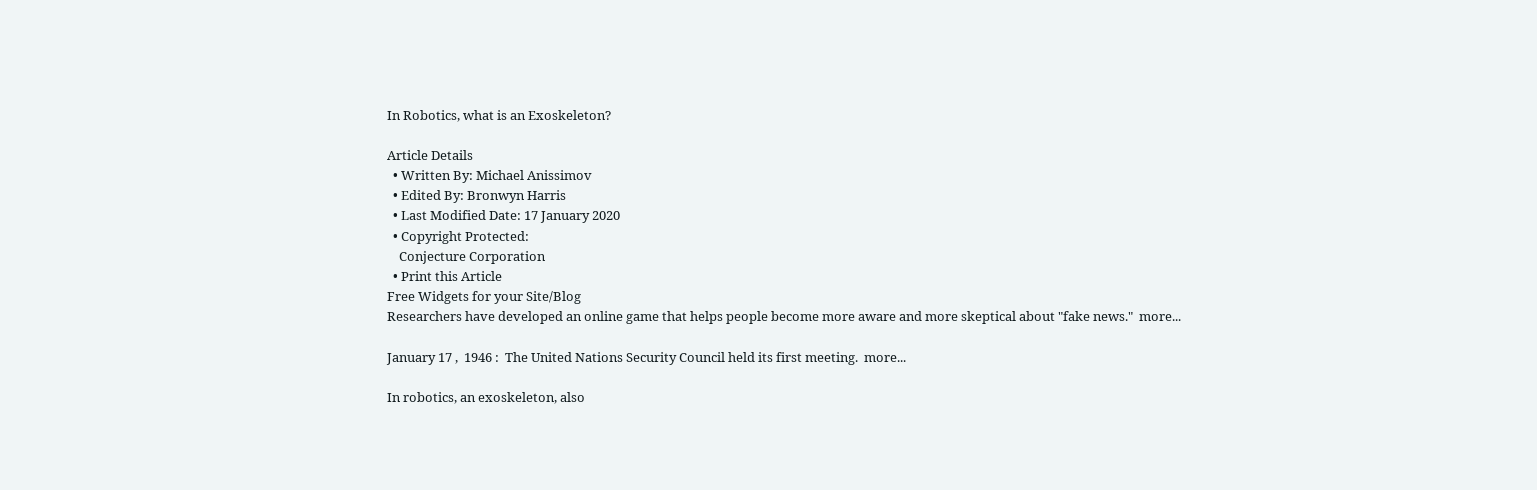In Robotics, what is an Exoskeleton?

Article Details
  • Written By: Michael Anissimov
  • Edited By: Bronwyn Harris
  • Last Modified Date: 17 January 2020
  • Copyright Protected:
    Conjecture Corporation
  • Print this Article
Free Widgets for your Site/Blog
Researchers have developed an online game that helps people become more aware and more skeptical about "fake news."  more...

January 17 ,  1946 :  The United Nations Security Council held its first meeting.  more...

In robotics, an exoskeleton, also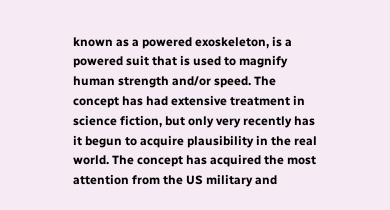known as a powered exoskeleton, is a powered suit that is used to magnify human strength and/or speed. The concept has had extensive treatment in science fiction, but only very recently has it begun to acquire plausibility in the real world. The concept has acquired the most attention from the US military and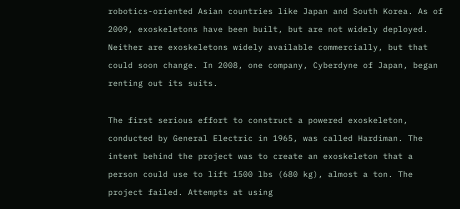robotics-oriented Asian countries like Japan and South Korea. As of 2009, exoskeletons have been built, but are not widely deployed. Neither are exoskeletons widely available commercially, but that could soon change. In 2008, one company, Cyberdyne of Japan, began renting out its suits.

The first serious effort to construct a powered exoskeleton, conducted by General Electric in 1965, was called Hardiman. The intent behind the project was to create an exoskeleton that a person could use to lift 1500 lbs (680 kg), almost a ton. The project failed. Attempts at using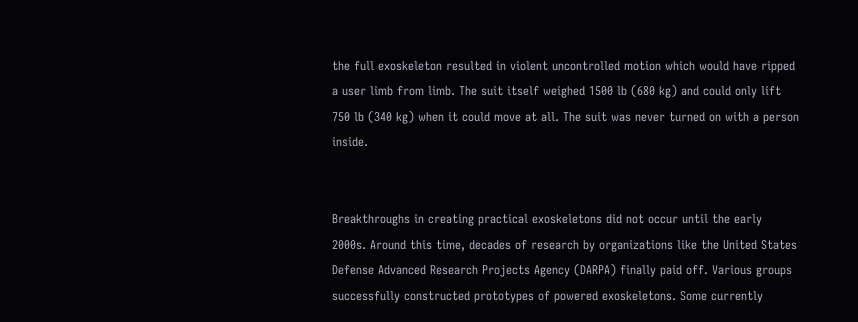the full exoskeleton resulted in violent uncontrolled motion which would have ripped a user limb from limb. The suit itself weighed 1500 lb (680 kg) and could only lift 750 lb (340 kg) when it could move at all. The suit was never turned on with a person inside.


Breakthroughs in creating practical exoskeletons did not occur until the early 2000s. Around this time, decades of research by organizations like the United States Defense Advanced Research Projects Agency (DARPA) finally paid off. Various groups successfully constructed prototypes of powered exoskeletons. Some currently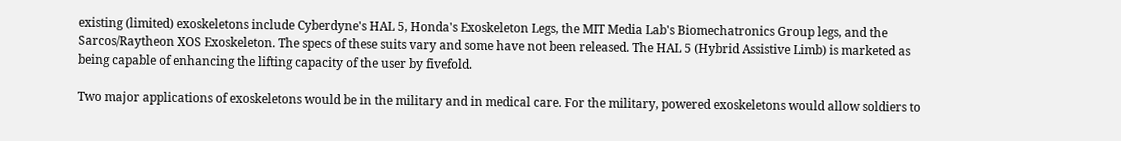existing (limited) exoskeletons include Cyberdyne's HAL 5, Honda's Exoskeleton Legs, the MIT Media Lab's Biomechatronics Group legs, and the Sarcos/Raytheon XOS Exoskeleton. The specs of these suits vary and some have not been released. The HAL 5 (Hybrid Assistive Limb) is marketed as being capable of enhancing the lifting capacity of the user by fivefold.

Two major applications of exoskeletons would be in the military and in medical care. For the military, powered exoskeletons would allow soldiers to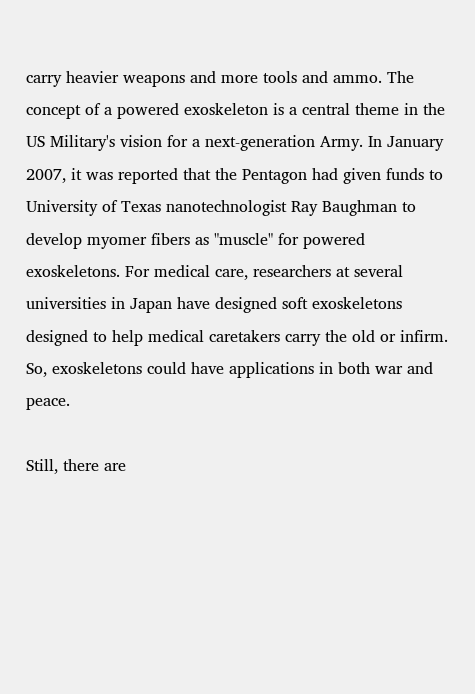carry heavier weapons and more tools and ammo. The concept of a powered exoskeleton is a central theme in the US Military's vision for a next-generation Army. In January 2007, it was reported that the Pentagon had given funds to University of Texas nanotechnologist Ray Baughman to develop myomer fibers as "muscle" for powered exoskeletons. For medical care, researchers at several universities in Japan have designed soft exoskeletons designed to help medical caretakers carry the old or infirm. So, exoskeletons could have applications in both war and peace.

Still, there are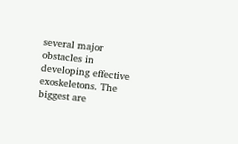several major obstacles in developing effective exoskeletons. The biggest are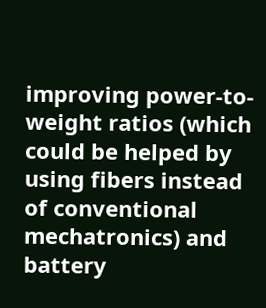improving power-to-weight ratios (which could be helped by using fibers instead of conventional mechatronics) and battery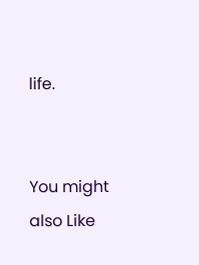life.


You might also Like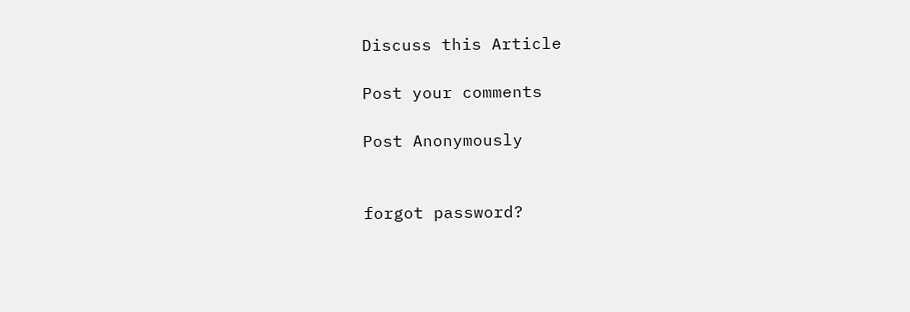Discuss this Article

Post your comments

Post Anonymously


forgot password?